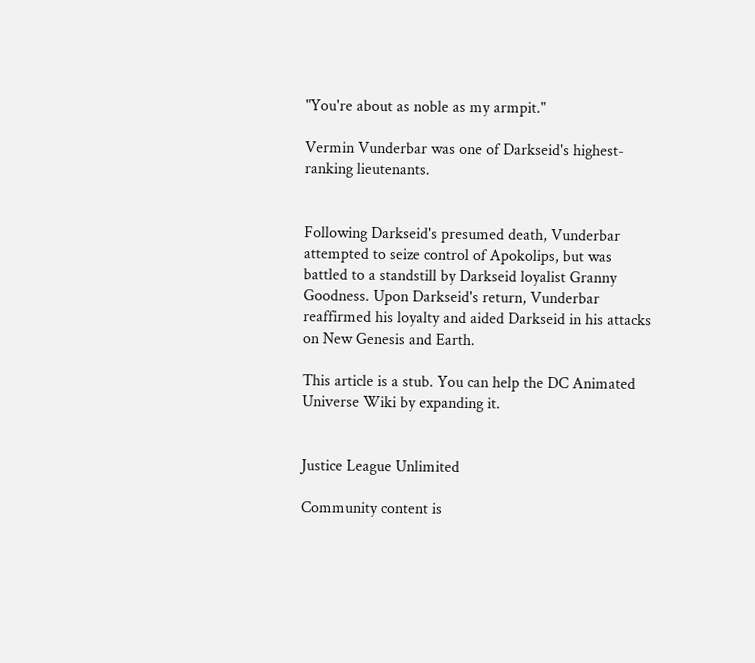"You're about as noble as my armpit."

Vermin Vunderbar was one of Darkseid's highest-ranking lieutenants.


Following Darkseid's presumed death, Vunderbar attempted to seize control of Apokolips, but was battled to a standstill by Darkseid loyalist Granny Goodness. Upon Darkseid's return, Vunderbar reaffirmed his loyalty and aided Darkseid in his attacks on New Genesis and Earth.

This article is a stub. You can help the DC Animated Universe Wiki by expanding it.


Justice League Unlimited

Community content is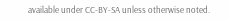available under CC-BY-SA unless otherwise noted.